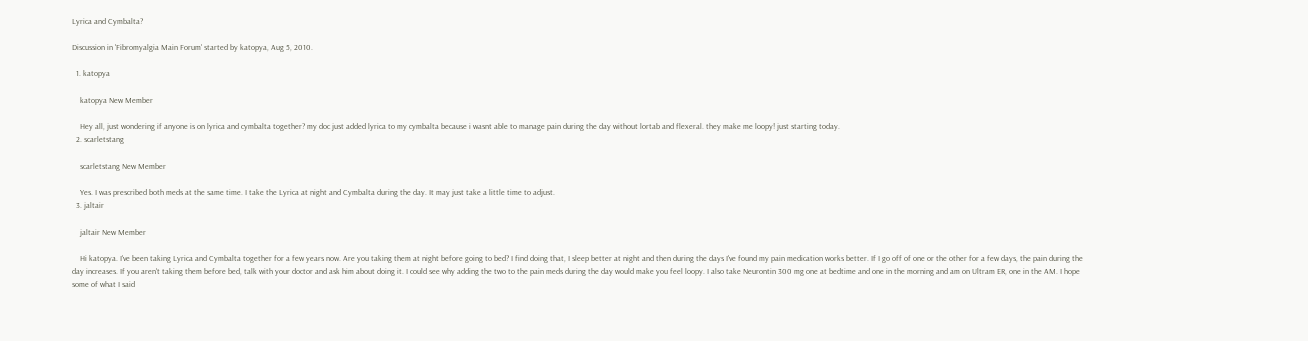Lyrica and Cymbalta?

Discussion in 'Fibromyalgia Main Forum' started by katopya, Aug 5, 2010.

  1. katopya

    katopya New Member

    Hey all, just wondering if anyone is on lyrica and cymbalta together? my doc just added lyrica to my cymbalta because i wasnt able to manage pain during the day without lortab and flexeral. they make me loopy! just starting today.
  2. scarletstang

    scarletstang New Member

    Yes. I was prescribed both meds at the same time. I take the Lyrica at night and Cymbalta during the day. It may just take a little time to adjust.
  3. jaltair

    jaltair New Member

    Hi katopya. I've been taking Lyrica and Cymbalta together for a few years now. Are you taking them at night before going to bed? I find doing that, I sleep better at night and then during the days I've found my pain medication works better. If I go off of one or the other for a few days, the pain during the day increases. If you aren't taking them before bed, talk with your doctor and ask him about doing it. I could see why adding the two to the pain meds during the day would make you feel loopy. I also take Neurontin 300 mg one at bedtime and one in the morning and am on Ultram ER, one in the AM. I hope some of what I said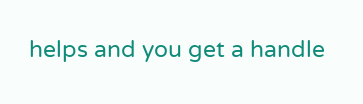helps and you get a handle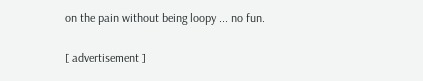on the pain without being loopy ... no fun.

[ advertisement ]